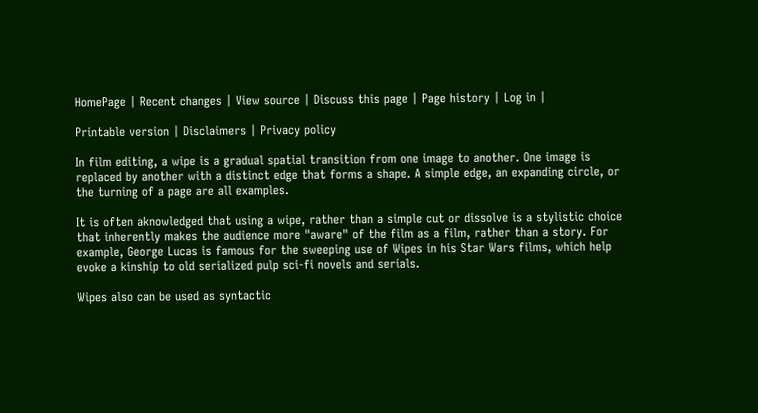HomePage | Recent changes | View source | Discuss this page | Page history | Log in |

Printable version | Disclaimers | Privacy policy

In film editing, a wipe is a gradual spatial transition from one image to another. One image is replaced by another with a distinct edge that forms a shape. A simple edge, an expanding circle, or the turning of a page are all examples.

It is often aknowledged that using a wipe, rather than a simple cut or dissolve is a stylistic choice that inherently makes the audience more "aware" of the film as a film, rather than a story. For example, George Lucas is famous for the sweeping use of Wipes in his Star Wars films, which help evoke a kinship to old serialized pulp sci-fi novels and serials.

Wipes also can be used as syntactic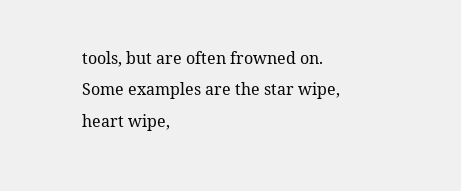tools, but are often frowned on. Some examples are the star wipe, heart wipe,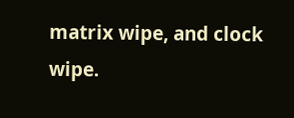matrix wipe, and clock wipe.